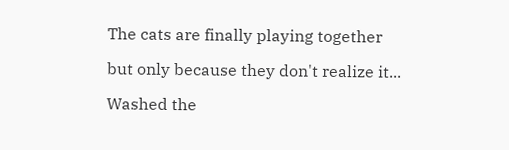The cats are finally playing together

but only because they don't realize it...

Washed the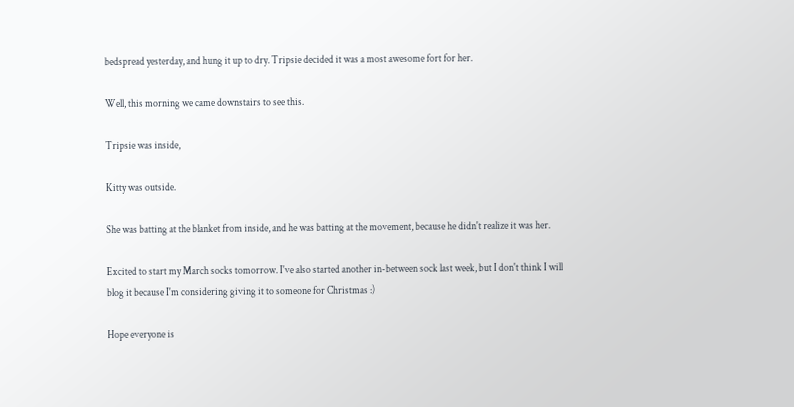bedspread yesterday, and hung it up to dry. Tripsie decided it was a most awesome fort for her.

Well, this morning we came downstairs to see this.

Tripsie was inside,

Kitty was outside.

She was batting at the blanket from inside, and he was batting at the movement, because he didn't realize it was her.

Excited to start my March socks tomorrow. I've also started another in-between sock last week, but I don't think I will blog it because I'm considering giving it to someone for Christmas :)

Hope everyone is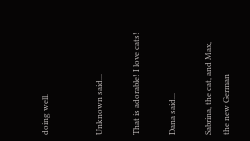doing well.


Unknown said...

That is adorable! I love cats!

Dana said...

Sabrina, the cat, and Max, the new German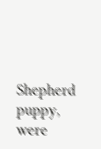Shepherd puppy, were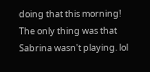doing that this morning! The only thing was that Sabrina wasn't playing. lol